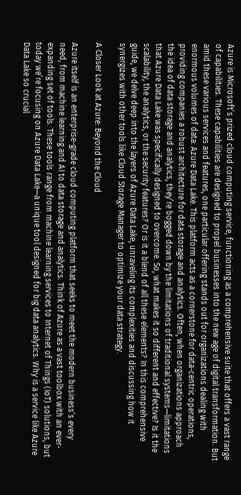Azure is Microsoft’s prized cloud computing service, functioning as a comprehensive suite that offers a vast range of capabilities. These capabilities are designed to propel businesses into the new age of digital transformation. But amid these various services and features, one particular offering stands out for organizations dealing with enormous volumes of data: Azure Data Lake. This platform acts as a cornerstone for data-centric operations, providing companies a robust architecture for data storage and analytics. Often, when organizations approach the idea of data storage and analytics, they’re bogged down by the limitations of traditional systems—limitations that Azure Data Lake was specifically designed to overcome. So, what makes it so different and effective? Is it the scalability, the analytics, or the security features? Or is it a blend of all these elements? In this comprehensive guide, we delve deep into the layers of Azure Data Lake, unraveling its complexities and discussing how it synergizes with other tools like Cloud Storage Manager to optimize your data strategy.

A Closer Look at Azure: Beyond the Cloud

Azure itself is an enterprise-grade cloud computing platform that seeks to meet the modern business’s every need, from machine learning and AI to data storage and analytics. Think of Azure as a vast toolbox with an ever-expanding set of tools. These tools range from machine learning services to Internet of Things (IoT) solutions, but today we’re focusing on Azure Data Lake—a unique tool designed for big data analytics. Why is a service like Azure Data Lake so crucial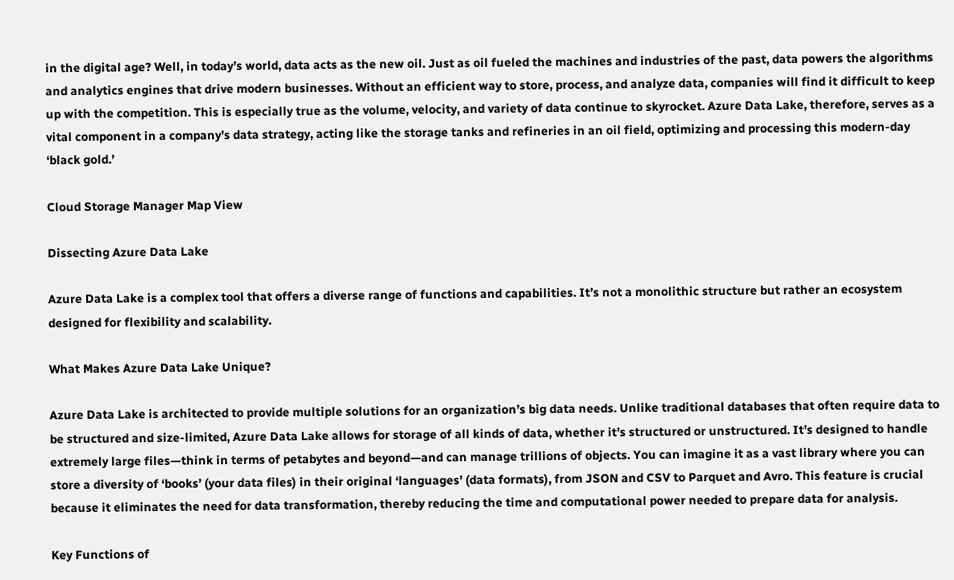in the digital age? Well, in today’s world, data acts as the new oil. Just as oil fueled the machines and industries of the past, data powers the algorithms and analytics engines that drive modern businesses. Without an efficient way to store, process, and analyze data, companies will find it difficult to keep up with the competition. This is especially true as the volume, velocity, and variety of data continue to skyrocket. Azure Data Lake, therefore, serves as a vital component in a company’s data strategy, acting like the storage tanks and refineries in an oil field, optimizing and processing this modern-day ‘black gold.’

Cloud Storage Manager Map View

Dissecting Azure Data Lake

Azure Data Lake is a complex tool that offers a diverse range of functions and capabilities. It’s not a monolithic structure but rather an ecosystem designed for flexibility and scalability.

What Makes Azure Data Lake Unique?

Azure Data Lake is architected to provide multiple solutions for an organization’s big data needs. Unlike traditional databases that often require data to be structured and size-limited, Azure Data Lake allows for storage of all kinds of data, whether it’s structured or unstructured. It’s designed to handle extremely large files—think in terms of petabytes and beyond—and can manage trillions of objects. You can imagine it as a vast library where you can store a diversity of ‘books’ (your data files) in their original ‘languages’ (data formats), from JSON and CSV to Parquet and Avro. This feature is crucial because it eliminates the need for data transformation, thereby reducing the time and computational power needed to prepare data for analysis.

Key Functions of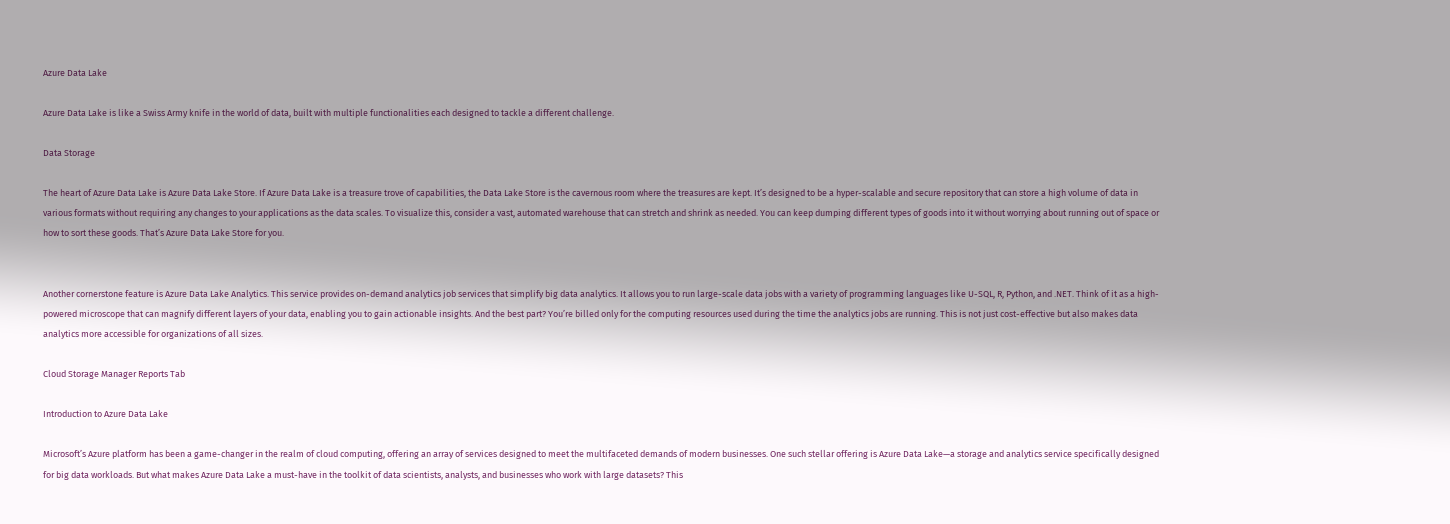Azure Data Lake

Azure Data Lake is like a Swiss Army knife in the world of data, built with multiple functionalities each designed to tackle a different challenge.

Data Storage

The heart of Azure Data Lake is Azure Data Lake Store. If Azure Data Lake is a treasure trove of capabilities, the Data Lake Store is the cavernous room where the treasures are kept. It’s designed to be a hyper-scalable and secure repository that can store a high volume of data in various formats without requiring any changes to your applications as the data scales. To visualize this, consider a vast, automated warehouse that can stretch and shrink as needed. You can keep dumping different types of goods into it without worrying about running out of space or how to sort these goods. That’s Azure Data Lake Store for you.


Another cornerstone feature is Azure Data Lake Analytics. This service provides on-demand analytics job services that simplify big data analytics. It allows you to run large-scale data jobs with a variety of programming languages like U-SQL, R, Python, and .NET. Think of it as a high-powered microscope that can magnify different layers of your data, enabling you to gain actionable insights. And the best part? You’re billed only for the computing resources used during the time the analytics jobs are running. This is not just cost-effective but also makes data analytics more accessible for organizations of all sizes.

Cloud Storage Manager Reports Tab

Introduction to Azure Data Lake

Microsoft’s Azure platform has been a game-changer in the realm of cloud computing, offering an array of services designed to meet the multifaceted demands of modern businesses. One such stellar offering is Azure Data Lake—a storage and analytics service specifically designed for big data workloads. But what makes Azure Data Lake a must-have in the toolkit of data scientists, analysts, and businesses who work with large datasets? This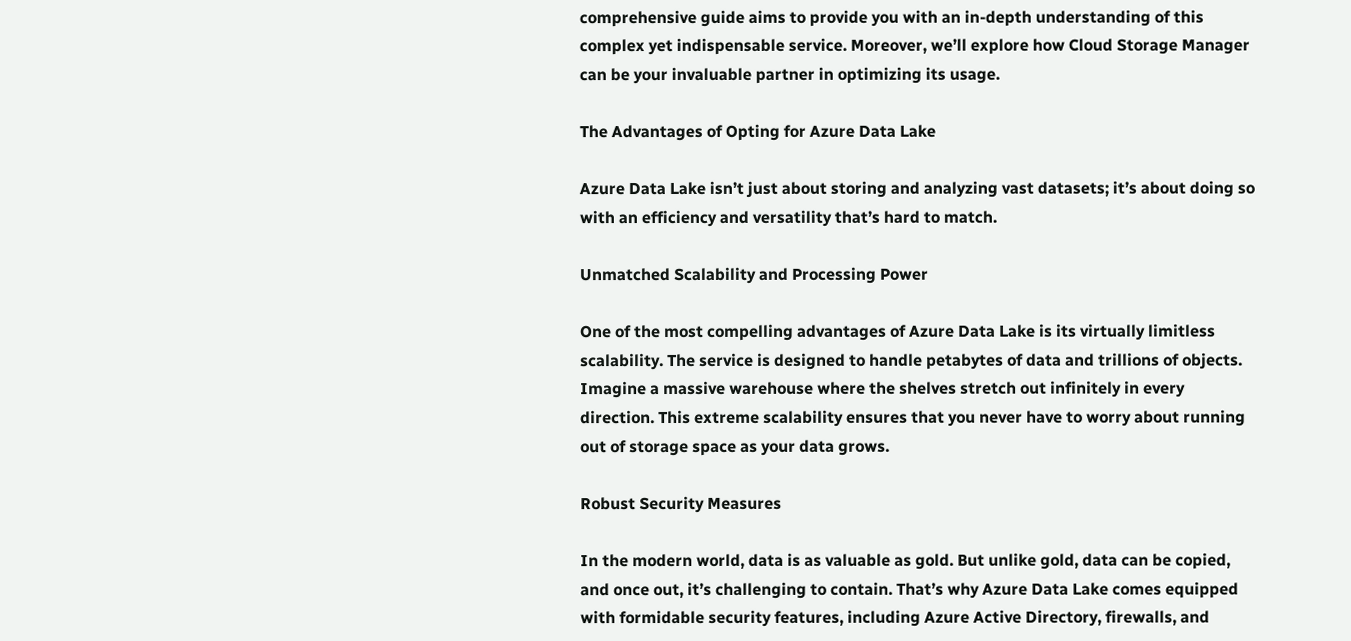comprehensive guide aims to provide you with an in-depth understanding of this complex yet indispensable service. Moreover, we’ll explore how Cloud Storage Manager can be your invaluable partner in optimizing its usage.

The Advantages of Opting for Azure Data Lake

Azure Data Lake isn’t just about storing and analyzing vast datasets; it’s about doing so with an efficiency and versatility that’s hard to match.

Unmatched Scalability and Processing Power

One of the most compelling advantages of Azure Data Lake is its virtually limitless scalability. The service is designed to handle petabytes of data and trillions of objects. Imagine a massive warehouse where the shelves stretch out infinitely in every direction. This extreme scalability ensures that you never have to worry about running out of storage space as your data grows.

Robust Security Measures

In the modern world, data is as valuable as gold. But unlike gold, data can be copied, and once out, it’s challenging to contain. That’s why Azure Data Lake comes equipped with formidable security features, including Azure Active Directory, firewalls, and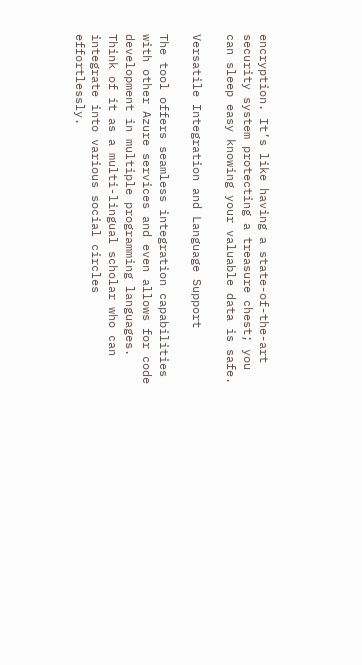encryption. It’s like having a state-of-the-art security system protecting a treasure chest; you can sleep easy knowing your valuable data is safe.

Versatile Integration and Language Support

The tool offers seamless integration capabilities with other Azure services and even allows for code development in multiple programming languages. Think of it as a multi-lingual scholar who can integrate into various social circles effortlessly.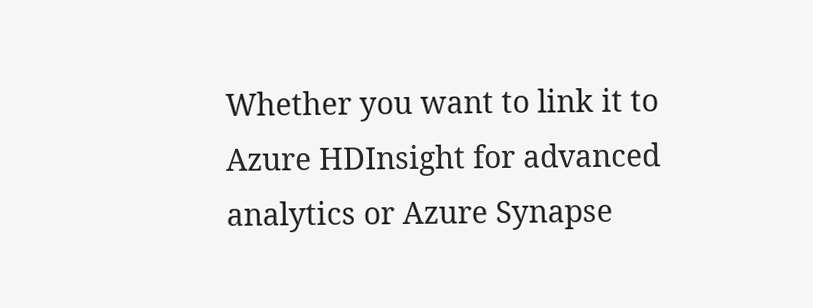Whether you want to link it to Azure HDInsight for advanced analytics or Azure Synapse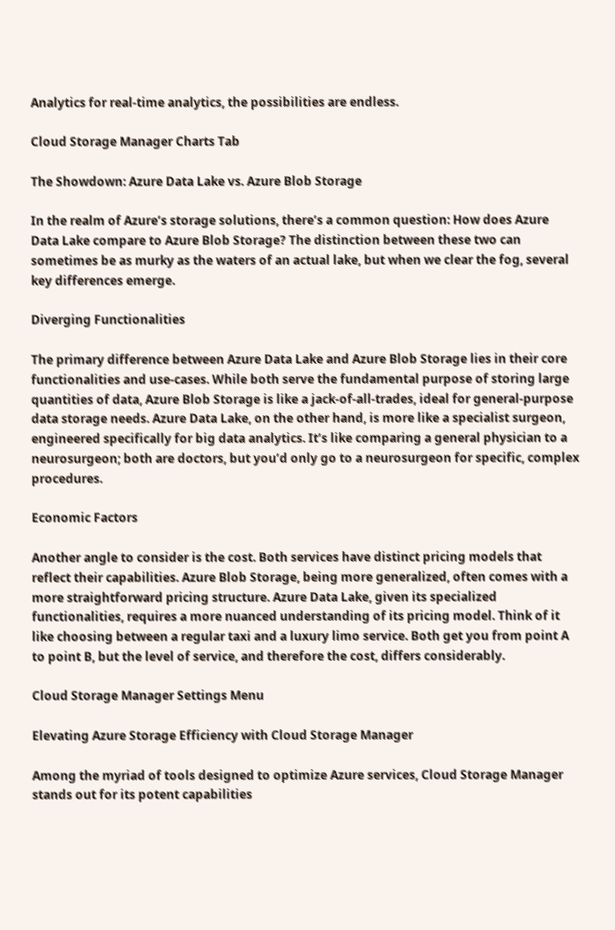Analytics for real-time analytics, the possibilities are endless.

Cloud Storage Manager Charts Tab

The Showdown: Azure Data Lake vs. Azure Blob Storage

In the realm of Azure’s storage solutions, there’s a common question: How does Azure Data Lake compare to Azure Blob Storage? The distinction between these two can sometimes be as murky as the waters of an actual lake, but when we clear the fog, several key differences emerge.

Diverging Functionalities

The primary difference between Azure Data Lake and Azure Blob Storage lies in their core functionalities and use-cases. While both serve the fundamental purpose of storing large quantities of data, Azure Blob Storage is like a jack-of-all-trades, ideal for general-purpose data storage needs. Azure Data Lake, on the other hand, is more like a specialist surgeon, engineered specifically for big data analytics. It’s like comparing a general physician to a neurosurgeon; both are doctors, but you’d only go to a neurosurgeon for specific, complex procedures.

Economic Factors

Another angle to consider is the cost. Both services have distinct pricing models that reflect their capabilities. Azure Blob Storage, being more generalized, often comes with a more straightforward pricing structure. Azure Data Lake, given its specialized functionalities, requires a more nuanced understanding of its pricing model. Think of it like choosing between a regular taxi and a luxury limo service. Both get you from point A to point B, but the level of service, and therefore the cost, differs considerably.

Cloud Storage Manager Settings Menu

Elevating Azure Storage Efficiency with Cloud Storage Manager

Among the myriad of tools designed to optimize Azure services, Cloud Storage Manager stands out for its potent capabilities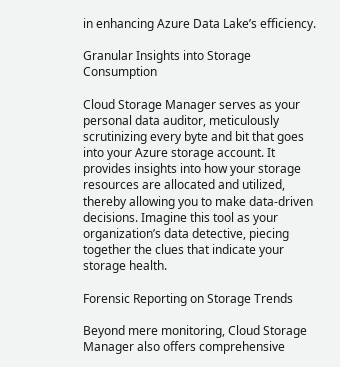in enhancing Azure Data Lake’s efficiency.

Granular Insights into Storage Consumption

Cloud Storage Manager serves as your personal data auditor, meticulously scrutinizing every byte and bit that goes into your Azure storage account. It provides insights into how your storage resources are allocated and utilized, thereby allowing you to make data-driven decisions. Imagine this tool as your organization’s data detective, piecing together the clues that indicate your storage health.

Forensic Reporting on Storage Trends

Beyond mere monitoring, Cloud Storage Manager also offers comprehensive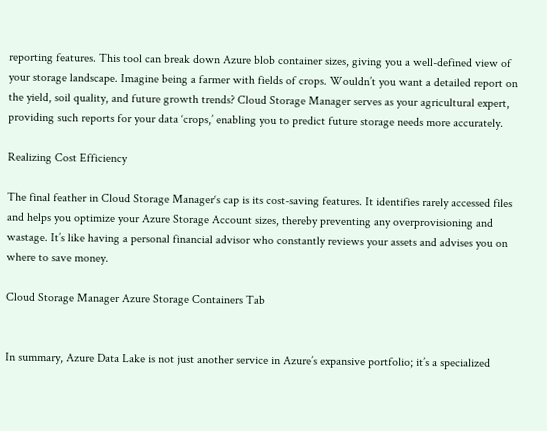reporting features. This tool can break down Azure blob container sizes, giving you a well-defined view of your storage landscape. Imagine being a farmer with fields of crops. Wouldn’t you want a detailed report on the yield, soil quality, and future growth trends? Cloud Storage Manager serves as your agricultural expert, providing such reports for your data ‘crops,’ enabling you to predict future storage needs more accurately.

Realizing Cost Efficiency

The final feather in Cloud Storage Manager‘s cap is its cost-saving features. It identifies rarely accessed files and helps you optimize your Azure Storage Account sizes, thereby preventing any overprovisioning and wastage. It’s like having a personal financial advisor who constantly reviews your assets and advises you on where to save money.

Cloud Storage Manager Azure Storage Containers Tab


In summary, Azure Data Lake is not just another service in Azure’s expansive portfolio; it’s a specialized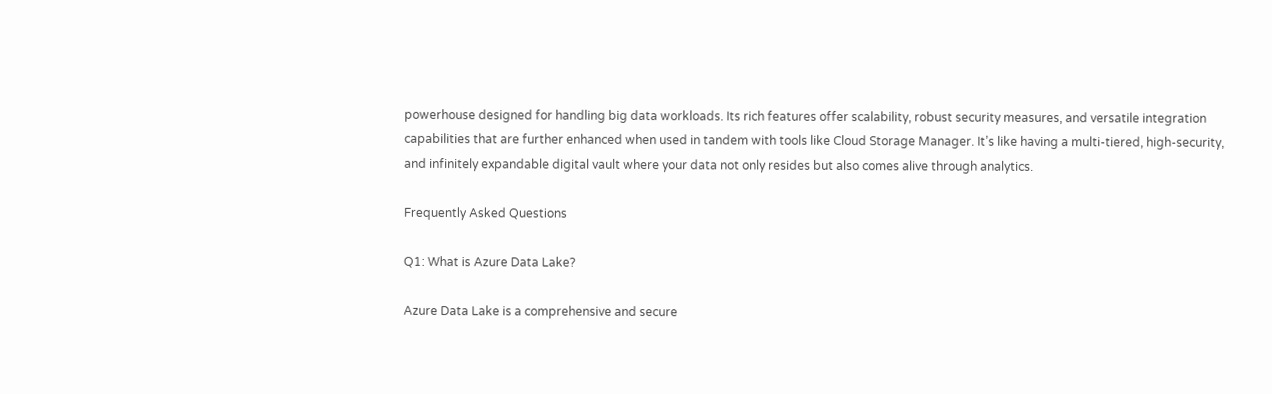powerhouse designed for handling big data workloads. Its rich features offer scalability, robust security measures, and versatile integration capabilities that are further enhanced when used in tandem with tools like Cloud Storage Manager. It’s like having a multi-tiered, high-security, and infinitely expandable digital vault where your data not only resides but also comes alive through analytics.

Frequently Asked Questions

Q1: What is Azure Data Lake?

Azure Data Lake is a comprehensive and secure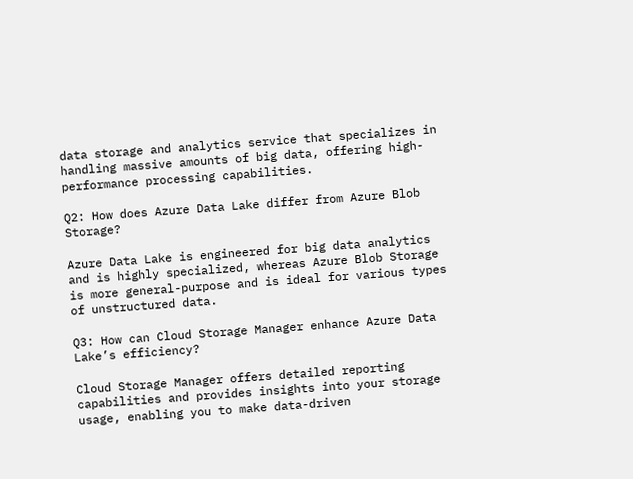data storage and analytics service that specializes in handling massive amounts of big data, offering high-performance processing capabilities.

Q2: How does Azure Data Lake differ from Azure Blob Storage?

Azure Data Lake is engineered for big data analytics and is highly specialized, whereas Azure Blob Storage is more general-purpose and is ideal for various types of unstructured data.

Q3: How can Cloud Storage Manager enhance Azure Data Lake’s efficiency?

Cloud Storage Manager offers detailed reporting capabilities and provides insights into your storage usage, enabling you to make data-driven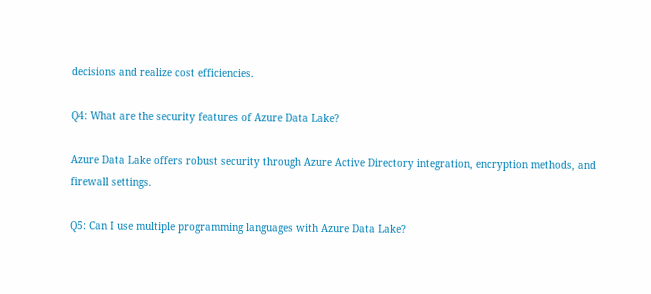decisions and realize cost efficiencies.

Q4: What are the security features of Azure Data Lake?

Azure Data Lake offers robust security through Azure Active Directory integration, encryption methods, and firewall settings.

Q5: Can I use multiple programming languages with Azure Data Lake?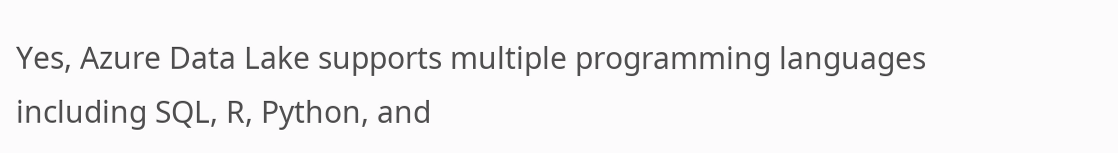Yes, Azure Data Lake supports multiple programming languages including SQL, R, Python, and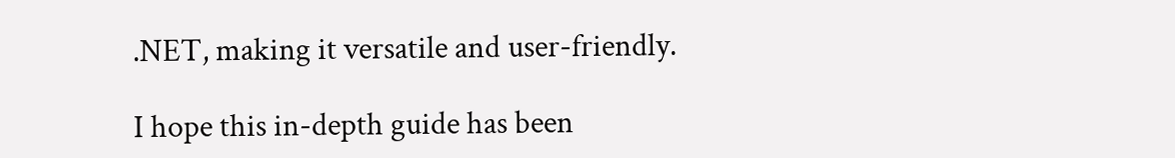.NET, making it versatile and user-friendly.

I hope this in-depth guide has been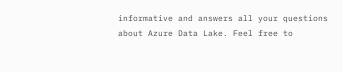informative and answers all your questions about Azure Data Lake. Feel free to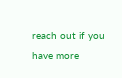reach out if you have more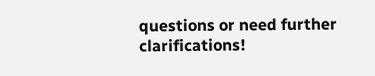questions or need further clarifications!